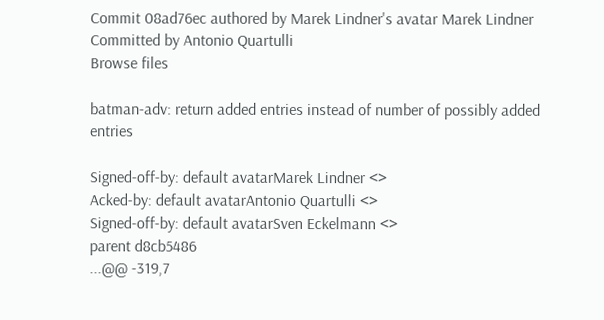Commit 08ad76ec authored by Marek Lindner's avatar Marek Lindner Committed by Antonio Quartulli
Browse files

batman-adv: return added entries instead of number of possibly added entries

Signed-off-by: default avatarMarek Lindner <>
Acked-by: default avatarAntonio Quartulli <>
Signed-off-by: default avatarSven Eckelmann <>
parent d8cb5486
...@@ -319,7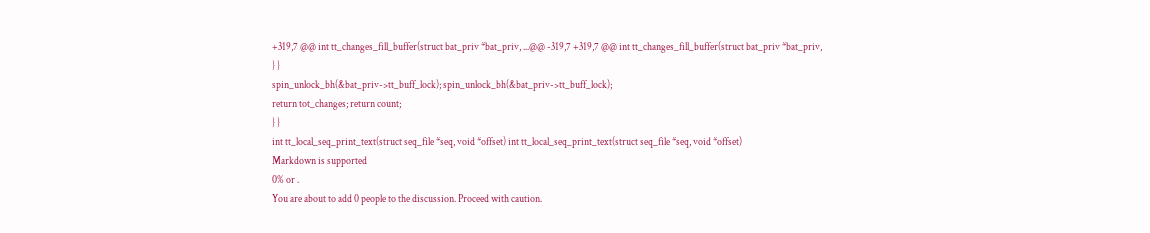+319,7 @@ int tt_changes_fill_buffer(struct bat_priv *bat_priv, ...@@ -319,7 +319,7 @@ int tt_changes_fill_buffer(struct bat_priv *bat_priv,
} }
spin_unlock_bh(&bat_priv->tt_buff_lock); spin_unlock_bh(&bat_priv->tt_buff_lock);
return tot_changes; return count;
} }
int tt_local_seq_print_text(struct seq_file *seq, void *offset) int tt_local_seq_print_text(struct seq_file *seq, void *offset)
Markdown is supported
0% or .
You are about to add 0 people to the discussion. Proceed with caution.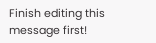Finish editing this message first!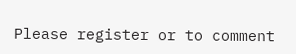Please register or to comment